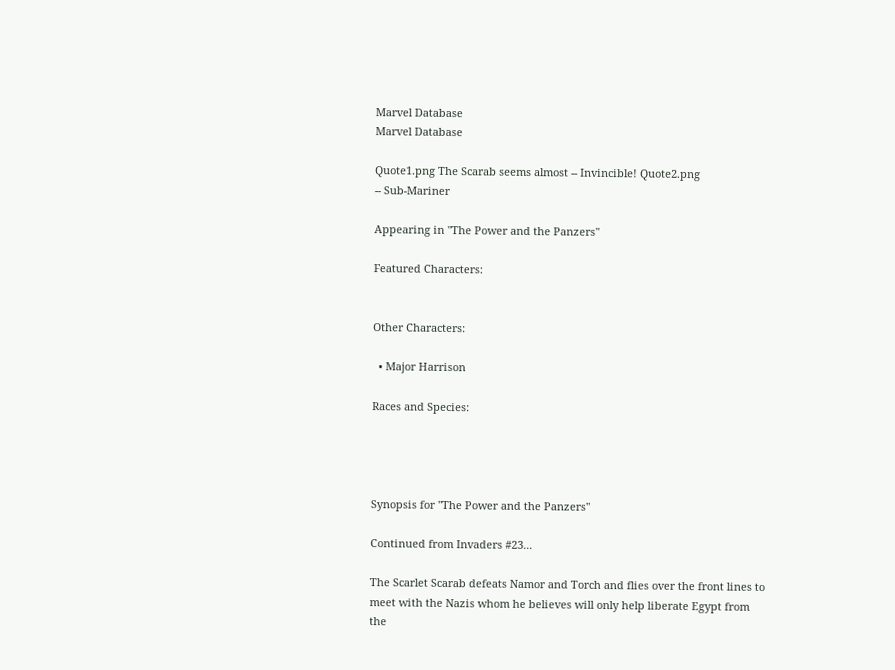Marvel Database
Marvel Database

Quote1.png The Scarab seems almost -- Invincible! Quote2.png
-- Sub-Mariner

Appearing in "The Power and the Panzers"

Featured Characters:


Other Characters:

  • Major Harrison

Races and Species:




Synopsis for "The Power and the Panzers"

Continued from Invaders #23...

The Scarlet Scarab defeats Namor and Torch and flies over the front lines to meet with the Nazis whom he believes will only help liberate Egypt from the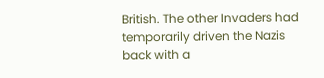British. The other Invaders had temporarily driven the Nazis back with a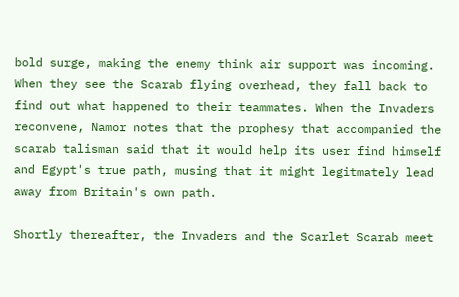bold surge, making the enemy think air support was incoming. When they see the Scarab flying overhead, they fall back to find out what happened to their teammates. When the Invaders reconvene, Namor notes that the prophesy that accompanied the scarab talisman said that it would help its user find himself and Egypt's true path, musing that it might legitmately lead away from Britain's own path.

Shortly thereafter, the Invaders and the Scarlet Scarab meet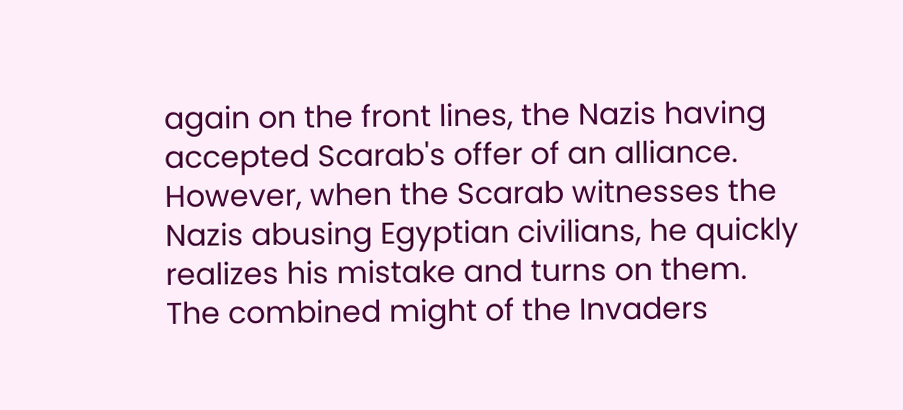again on the front lines, the Nazis having accepted Scarab's offer of an alliance. However, when the Scarab witnesses the Nazis abusing Egyptian civilians, he quickly realizes his mistake and turns on them. The combined might of the Invaders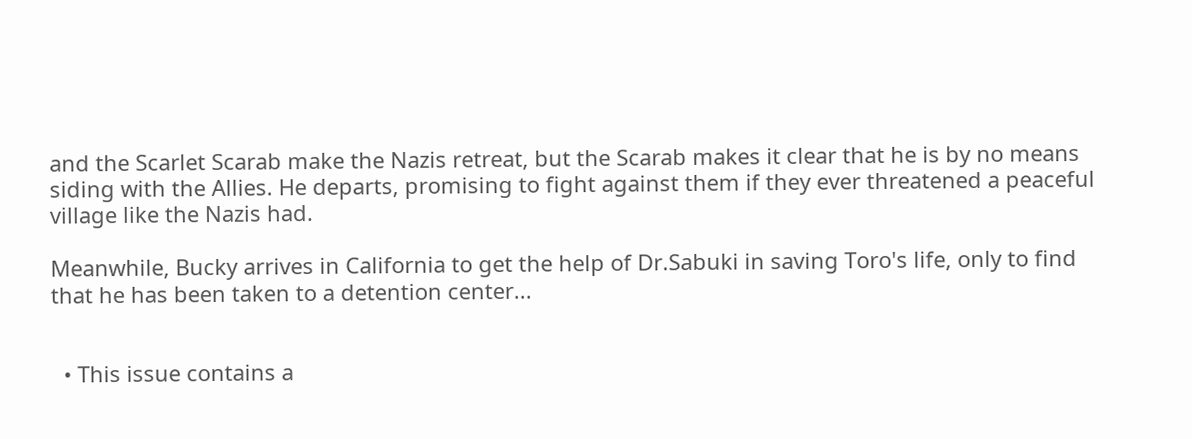and the Scarlet Scarab make the Nazis retreat, but the Scarab makes it clear that he is by no means siding with the Allies. He departs, promising to fight against them if they ever threatened a peaceful village like the Nazis had.

Meanwhile, Bucky arrives in California to get the help of Dr.Sabuki in saving Toro's life, only to find that he has been taken to a detention center...


  • This issue contains a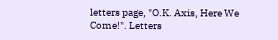letters page, "O.K. Axis, Here We Come!". Letters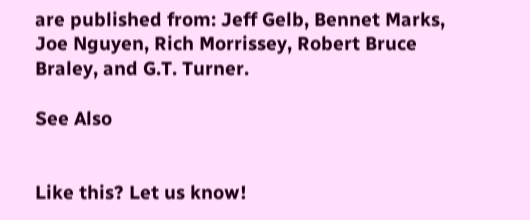are published from: Jeff Gelb, Bennet Marks, Joe Nguyen, Rich Morrissey, Robert Bruce Braley, and G.T. Turner.

See Also


Like this? Let us know!